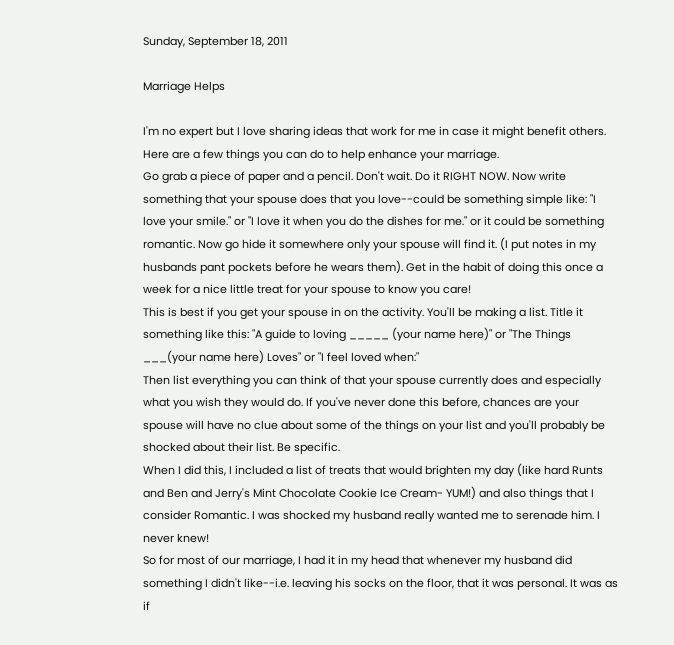Sunday, September 18, 2011

Marriage Helps

I'm no expert but I love sharing ideas that work for me in case it might benefit others. Here are a few things you can do to help enhance your marriage.
Go grab a piece of paper and a pencil. Don't wait. Do it RIGHT NOW. Now write something that your spouse does that you love--could be something simple like: "I love your smile." or "I love it when you do the dishes for me." or it could be something romantic. Now go hide it somewhere only your spouse will find it. (I put notes in my husbands pant pockets before he wears them). Get in the habit of doing this once a week for a nice little treat for your spouse to know you care!
This is best if you get your spouse in on the activity. You'll be making a list. Title it something like this: "A guide to loving _____ (your name here)" or "The Things ___(your name here) Loves" or "I feel loved when:"
Then list everything you can think of that your spouse currently does and especially what you wish they would do. If you've never done this before, chances are your spouse will have no clue about some of the things on your list and you'll probably be shocked about their list. Be specific.
When I did this, I included a list of treats that would brighten my day (like hard Runts and Ben and Jerry's Mint Chocolate Cookie Ice Cream- YUM!) and also things that I consider Romantic. I was shocked my husband really wanted me to serenade him. I never knew!
So for most of our marriage, I had it in my head that whenever my husband did something I didn't like--i.e. leaving his socks on the floor, that it was personal. It was as if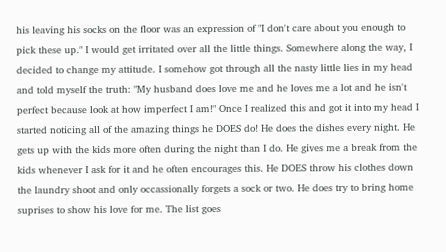his leaving his socks on the floor was an expression of "I don't care about you enough to pick these up." I would get irritated over all the little things. Somewhere along the way, I decided to change my attitude. I somehow got through all the nasty little lies in my head and told myself the truth: "My husband does love me and he loves me a lot and he isn't perfect because look at how imperfect I am!" Once I realized this and got it into my head I started noticing all of the amazing things he DOES do! He does the dishes every night. He gets up with the kids more often during the night than I do. He gives me a break from the kids whenever I ask for it and he often encourages this. He DOES throw his clothes down the laundry shoot and only occassionally forgets a sock or two. He does try to bring home suprises to show his love for me. The list goes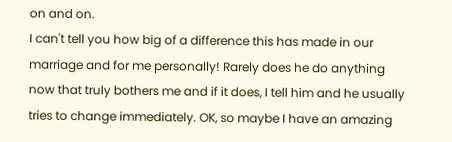on and on.
I can't tell you how big of a difference this has made in our marriage and for me personally! Rarely does he do anything now that truly bothers me and if it does, I tell him and he usually tries to change immediately. OK, so maybe I have an amazing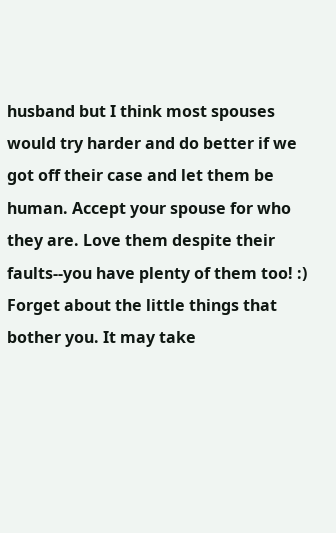husband but I think most spouses would try harder and do better if we got off their case and let them be human. Accept your spouse for who they are. Love them despite their faults--you have plenty of them too! :) Forget about the little things that bother you. It may take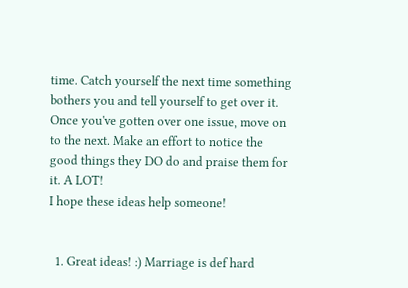time. Catch yourself the next time something bothers you and tell yourself to get over it. Once you've gotten over one issue, move on to the next. Make an effort to notice the good things they DO do and praise them for it. A LOT!
I hope these ideas help someone!


  1. Great ideas! :) Marriage is def hard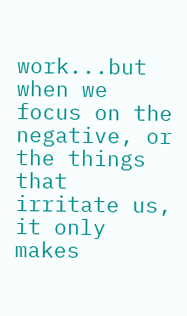work...but when we focus on the negative, or the things that irritate us, it only makes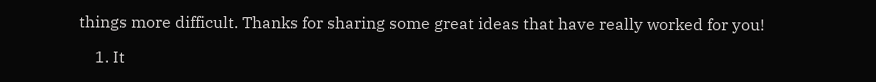things more difficult. Thanks for sharing some great ideas that have really worked for you!

    1. It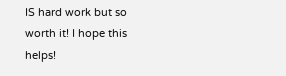IS hard work but so worth it! I hope this helps!